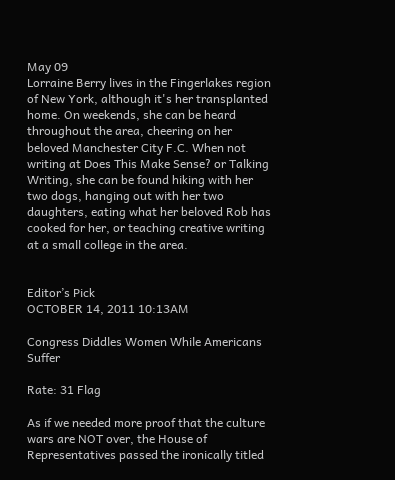May 09
Lorraine Berry lives in the Fingerlakes region of New York, although it's her transplanted home. On weekends, she can be heard throughout the area, cheering on her beloved Manchester City F.C. When not writing at Does This Make Sense? or Talking Writing, she can be found hiking with her two dogs, hanging out with her two daughters, eating what her beloved Rob has cooked for her, or teaching creative writing at a small college in the area.


Editor’s Pick
OCTOBER 14, 2011 10:13AM

Congress Diddles Women While Americans Suffer

Rate: 31 Flag

As if we needed more proof that the culture wars are NOT over, the House of Representatives passed the ironically titled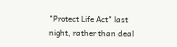"Protect Life Act" last night, rather than deal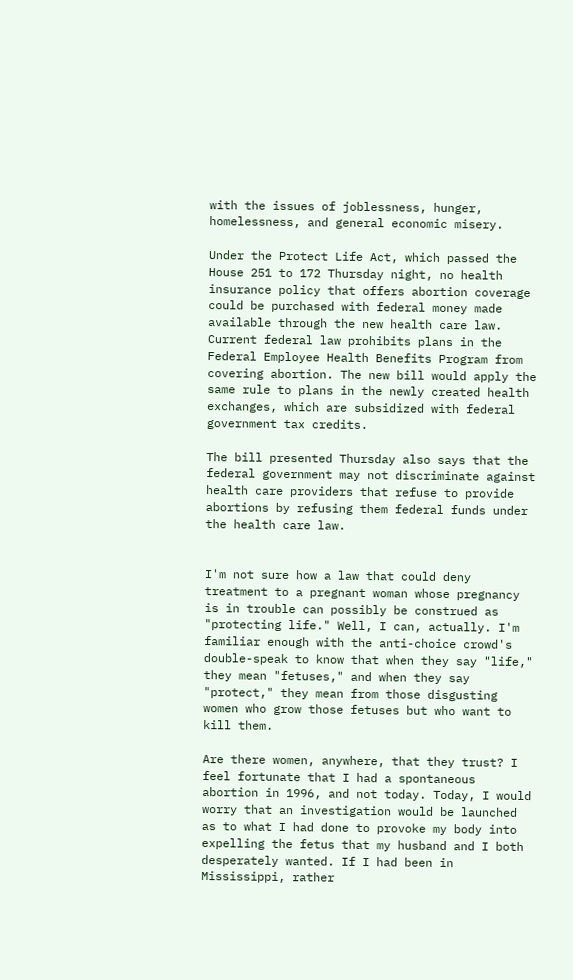with the issues of joblessness, hunger, homelessness, and general economic misery.

Under the Protect Life Act, which passed the House 251 to 172 Thursday night, no health insurance policy that offers abortion coverage could be purchased with federal money made available through the new health care law. Current federal law prohibits plans in the Federal Employee Health Benefits Program from covering abortion. The new bill would apply the same rule to plans in the newly created health exchanges, which are subsidized with federal government tax credits.

The bill presented Thursday also says that the federal government may not discriminate against health care providers that refuse to provide abortions by refusing them federal funds under the health care law.


I'm not sure how a law that could deny treatment to a pregnant woman whose pregnancy is in trouble can possibly be construed as "protecting life." Well, I can, actually. I'm familiar enough with the anti-choice crowd's double-speak to know that when they say "life," they mean "fetuses," and when they say "protect," they mean from those disgusting women who grow those fetuses but who want to kill them.

Are there women, anywhere, that they trust? I feel fortunate that I had a spontaneous abortion in 1996, and not today. Today, I would worry that an investigation would be launched as to what I had done to provoke my body into expelling the fetus that my husband and I both desperately wanted. If I had been in  Mississippi, rather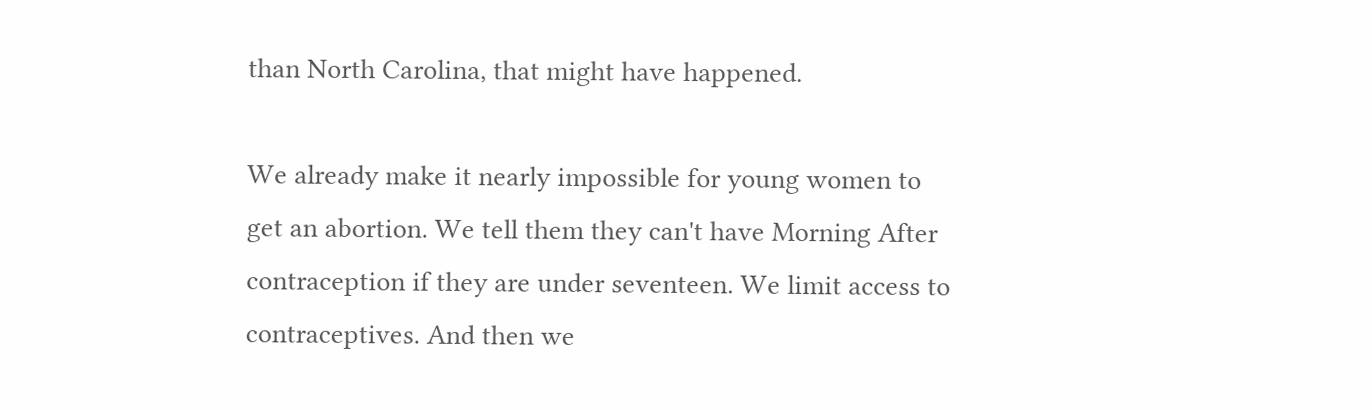than North Carolina, that might have happened.

We already make it nearly impossible for young women to get an abortion. We tell them they can't have Morning After contraception if they are under seventeen. We limit access to contraceptives. And then we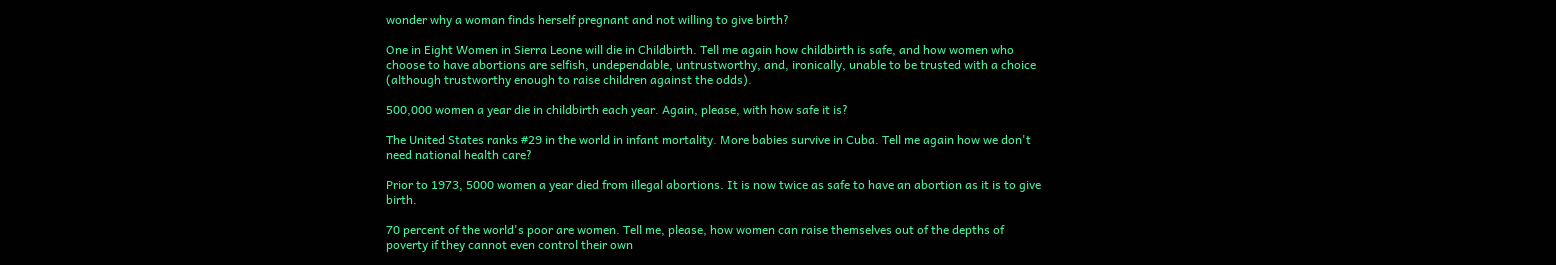wonder why a woman finds herself pregnant and not willing to give birth?

One in Eight Women in Sierra Leone will die in Childbirth. Tell me again how childbirth is safe, and how women who choose to have abortions are selfish, undependable, untrustworthy, and, ironically, unable to be trusted with a choice (although trustworthy enough to raise children against the odds).

500,000 women a year die in childbirth each year. Again, please, with how safe it is?

The United States ranks #29 in the world in infant mortality. More babies survive in Cuba. Tell me again how we don't need national health care?

Prior to 1973, 5000 women a year died from illegal abortions. It is now twice as safe to have an abortion as it is to give birth.

70 percent of the world's poor are women. Tell me, please, how women can raise themselves out of the depths of poverty if they cannot even control their own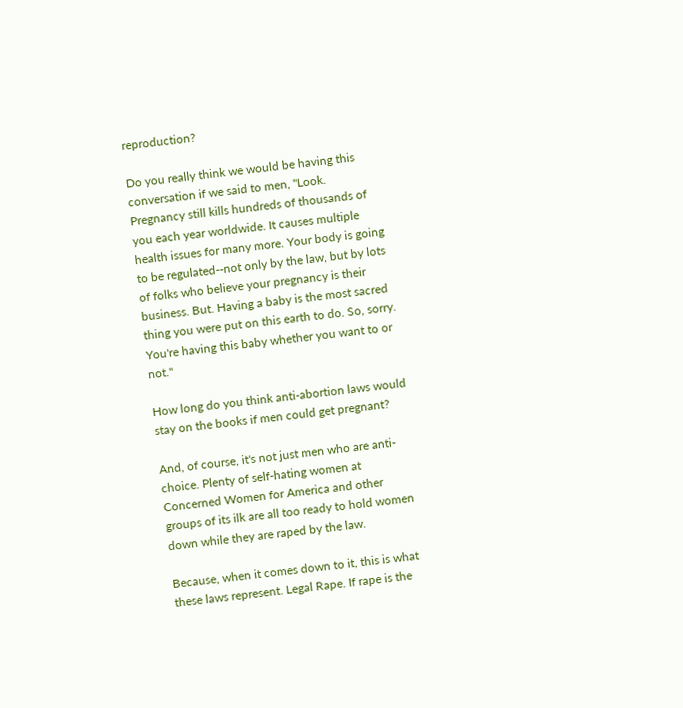reproduction?

Do you really think we would be having this conversation if we said to men, "Look. Pregnancy still kills hundreds of thousands of you each year worldwide. It causes multiple health issues for many more. Your body is going to be regulated--not only by the law, but by lots of folks who believe your pregnancy is their business. But. Having a baby is the most sacred thing you were put on this earth to do. So, sorry. You're having this baby whether you want to or not."

How long do you think anti-abortion laws would stay on the books if men could get pregnant?

And, of course, it's not just men who are anti-choice. Plenty of self-hating women at Concerned Women for America and other groups of its ilk are all too ready to hold women down while they are raped by the law.

Because, when it comes down to it, this is what these laws represent. Legal Rape. If rape is the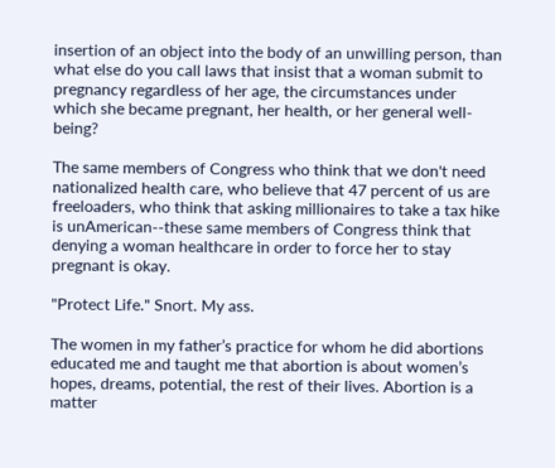insertion of an object into the body of an unwilling person, than what else do you call laws that insist that a woman submit to pregnancy regardless of her age, the circumstances under which she became pregnant, her health, or her general well-being?

The same members of Congress who think that we don't need nationalized health care, who believe that 47 percent of us are freeloaders, who think that asking millionaires to take a tax hike is unAmerican--these same members of Congress think that denying a woman healthcare in order to force her to stay pregnant is okay.

"Protect Life." Snort. My ass.

The women in my father’s practice for whom he did abortions educated me and taught me that abortion is about women’s hopes, dreams, potential, the rest of their lives. Abortion is a matter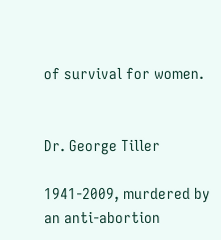of survival for women.


Dr. George Tiller

1941-2009, murdered by an anti-abortion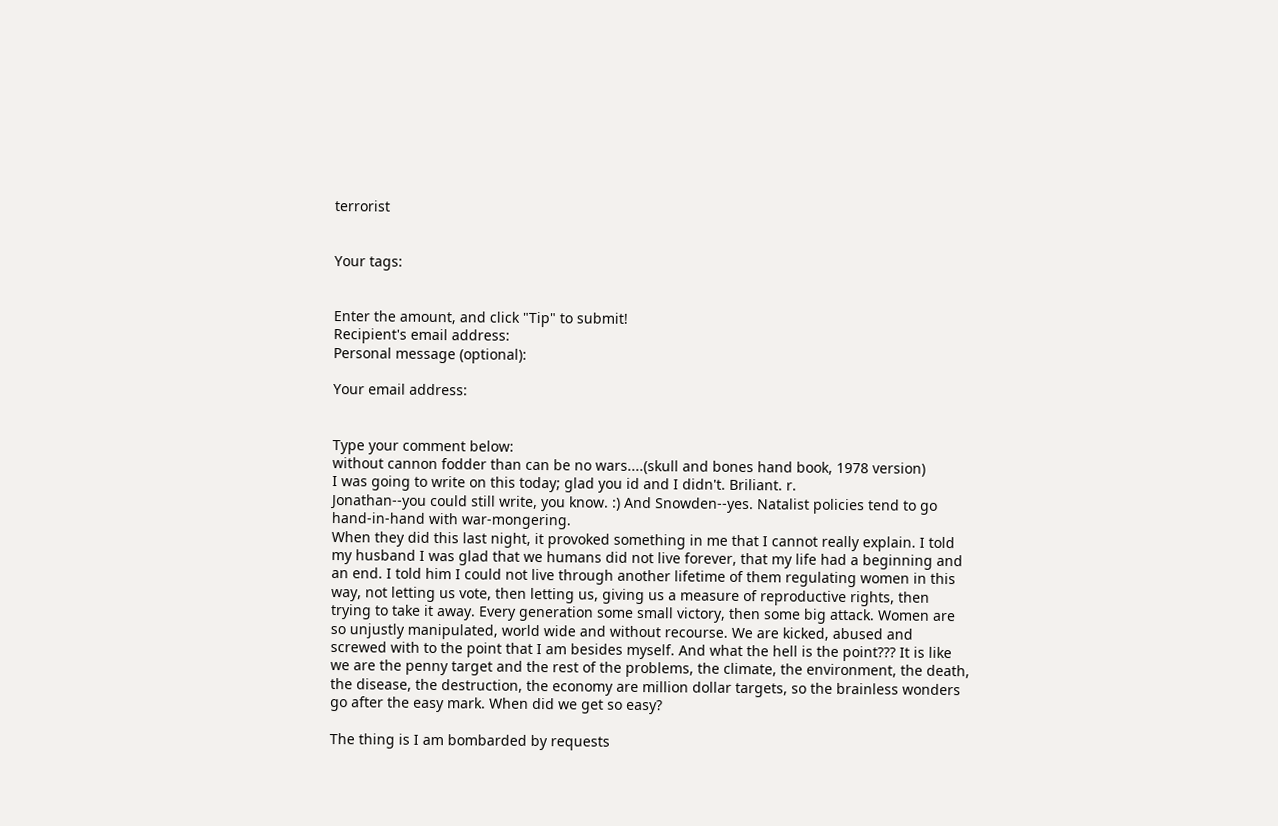terrorist


Your tags:


Enter the amount, and click "Tip" to submit!
Recipient's email address:
Personal message (optional):

Your email address:


Type your comment below:
without cannon fodder than can be no wars....(skull and bones hand book, 1978 version)
I was going to write on this today; glad you id and I didn't. Briliant. r.
Jonathan--you could still write, you know. :) And Snowden--yes. Natalist policies tend to go hand-in-hand with war-mongering.
When they did this last night, it provoked something in me that I cannot really explain. I told my husband I was glad that we humans did not live forever, that my life had a beginning and an end. I told him I could not live through another lifetime of them regulating women in this way, not letting us vote, then letting us, giving us a measure of reproductive rights, then trying to take it away. Every generation some small victory, then some big attack. Women are so unjustly manipulated, world wide and without recourse. We are kicked, abused and screwed with to the point that I am besides myself. And what the hell is the point??? It is like we are the penny target and the rest of the problems, the climate, the environment, the death, the disease, the destruction, the economy are million dollar targets, so the brainless wonders go after the easy mark. When did we get so easy?

The thing is I am bombarded by requests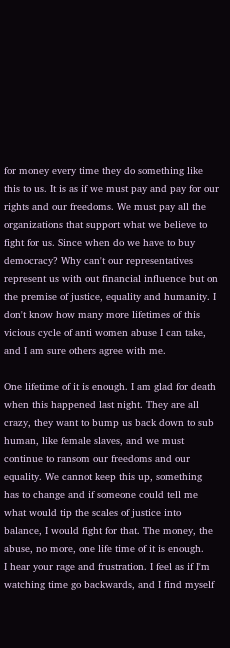for money every time they do something like this to us. It is as if we must pay and pay for our rights and our freedoms. We must pay all the organizations that support what we believe to fight for us. Since when do we have to buy democracy? Why can't our representatives represent us with out financial influence but on the premise of justice, equality and humanity. I don't know how many more lifetimes of this vicious cycle of anti women abuse I can take, and I am sure others agree with me.

One lifetime of it is enough. I am glad for death when this happened last night. They are all crazy, they want to bump us back down to sub human, like female slaves, and we must continue to ransom our freedoms and our equality. We cannot keep this up, something has to change and if someone could tell me what would tip the scales of justice into balance, I would fight for that. The money, the abuse, no more, one life time of it is enough.
I hear your rage and frustration. I feel as if I'm watching time go backwards, and I find myself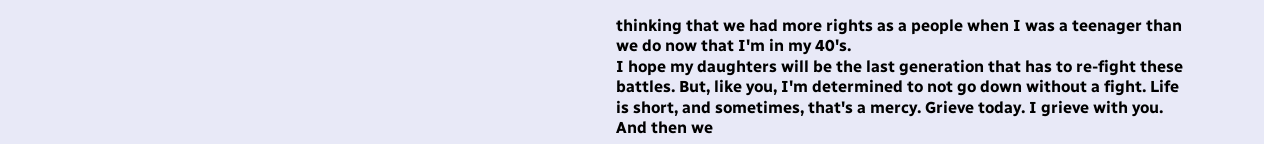thinking that we had more rights as a people when I was a teenager than we do now that I'm in my 40's.
I hope my daughters will be the last generation that has to re-fight these battles. But, like you, I'm determined to not go down without a fight. Life is short, and sometimes, that's a mercy. Grieve today. I grieve with you. And then we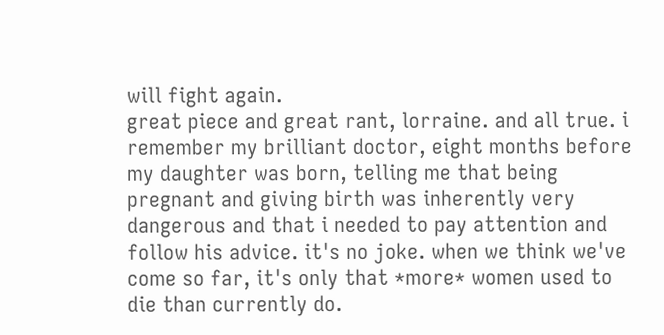will fight again.
great piece and great rant, lorraine. and all true. i remember my brilliant doctor, eight months before my daughter was born, telling me that being pregnant and giving birth was inherently very dangerous and that i needed to pay attention and follow his advice. it's no joke. when we think we've come so far, it's only that *more* women used to die than currently do.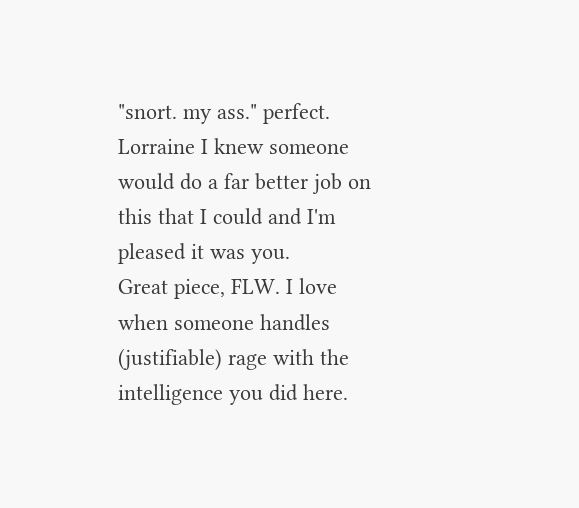"snort. my ass." perfect.
Lorraine I knew someone would do a far better job on this that I could and I'm pleased it was you.
Great piece, FLW. I love when someone handles (justifiable) rage with the intelligence you did here.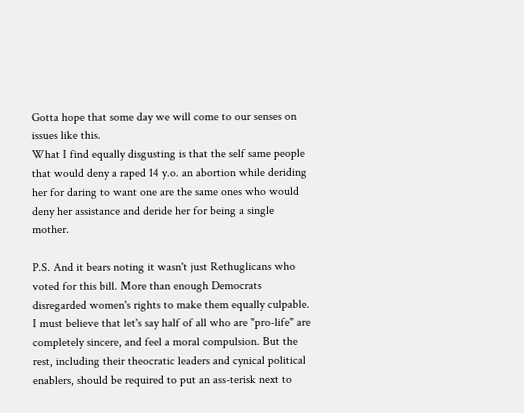Gotta hope that some day we will come to our senses on issues like this.
What I find equally disgusting is that the self same people that would deny a raped 14 y.o. an abortion while deriding her for daring to want one are the same ones who would deny her assistance and deride her for being a single mother.

P.S. And it bears noting it wasn't just Rethuglicans who voted for this bill. More than enough Democrats disregarded women's rights to make them equally culpable.
I must believe that let's say half of all who are "pro-life" are completely sincere, and feel a moral compulsion. But the rest, including their theocratic leaders and cynical political enablers, should be required to put an ass-terisk next to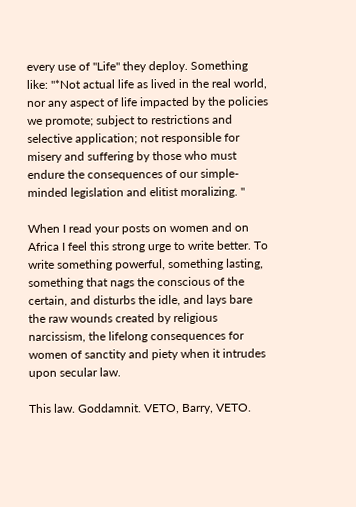every use of "Life" they deploy. Something like: "*Not actual life as lived in the real world, nor any aspect of life impacted by the policies we promote; subject to restrictions and selective application; not responsible for misery and suffering by those who must endure the consequences of our simple-minded legislation and elitist moralizing. "

When I read your posts on women and on Africa I feel this strong urge to write better. To write something powerful, something lasting, something that nags the conscious of the certain, and disturbs the idle, and lays bare the raw wounds created by religious narcissism, the lifelong consequences for women of sanctity and piety when it intrudes upon secular law.

This law. Goddamnit. VETO, Barry, VETO.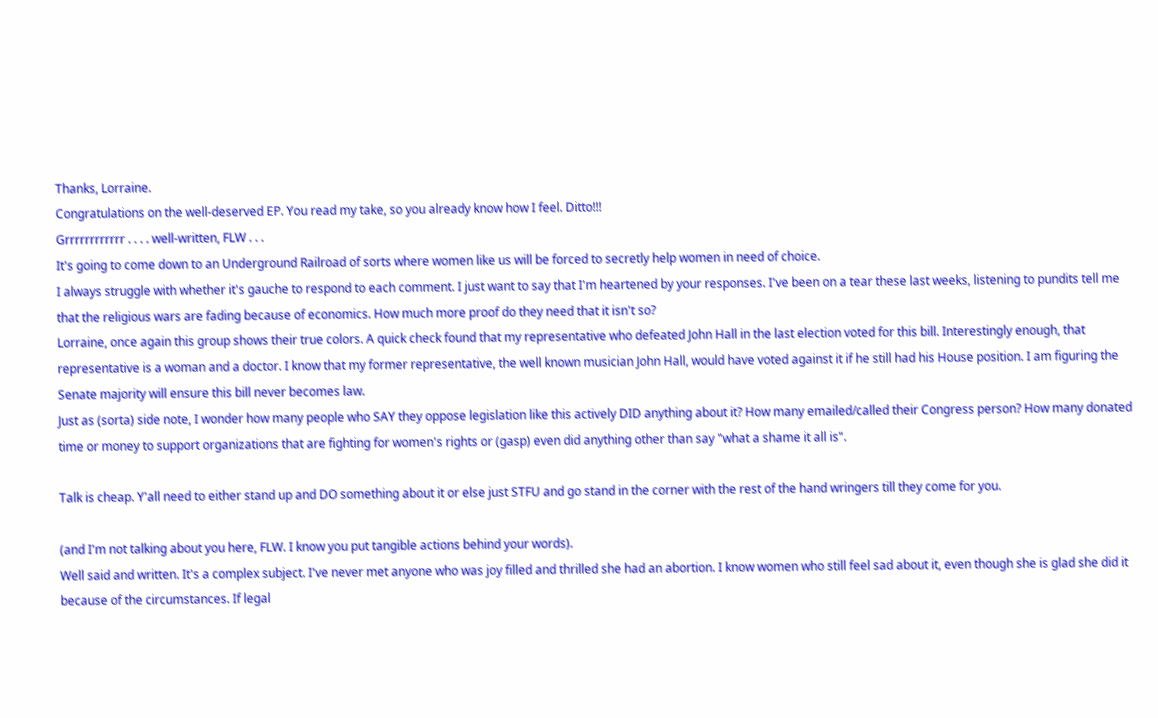Thanks, Lorraine.
Congratulations on the well-deserved EP. You read my take, so you already know how I feel. Ditto!!!
Grrrrrrrrrrrr . . . . well-written, FLW . . .
It's going to come down to an Underground Railroad of sorts where women like us will be forced to secretly help women in need of choice.
I always struggle with whether it's gauche to respond to each comment. I just want to say that I'm heartened by your responses. I've been on a tear these last weeks, listening to pundits tell me that the religious wars are fading because of economics. How much more proof do they need that it isn't so?
Lorraine, once again this group shows their true colors. A quick check found that my representative who defeated John Hall in the last election voted for this bill. Interestingly enough, that representative is a woman and a doctor. I know that my former representative, the well known musician John Hall, would have voted against it if he still had his House position. I am figuring the Senate majority will ensure this bill never becomes law.
Just as (sorta) side note, I wonder how many people who SAY they oppose legislation like this actively DID anything about it? How many emailed/called their Congress person? How many donated time or money to support organizations that are fighting for women's rights or (gasp) even did anything other than say "what a shame it all is".

Talk is cheap. Y'all need to either stand up and DO something about it or else just STFU and go stand in the corner with the rest of the hand wringers till they come for you.

(and I'm not talking about you here, FLW. I know you put tangible actions behind your words).
Well said and written. It's a complex subject. I've never met anyone who was joy filled and thrilled she had an abortion. I know women who still feel sad about it, even though she is glad she did it because of the circumstances. If legal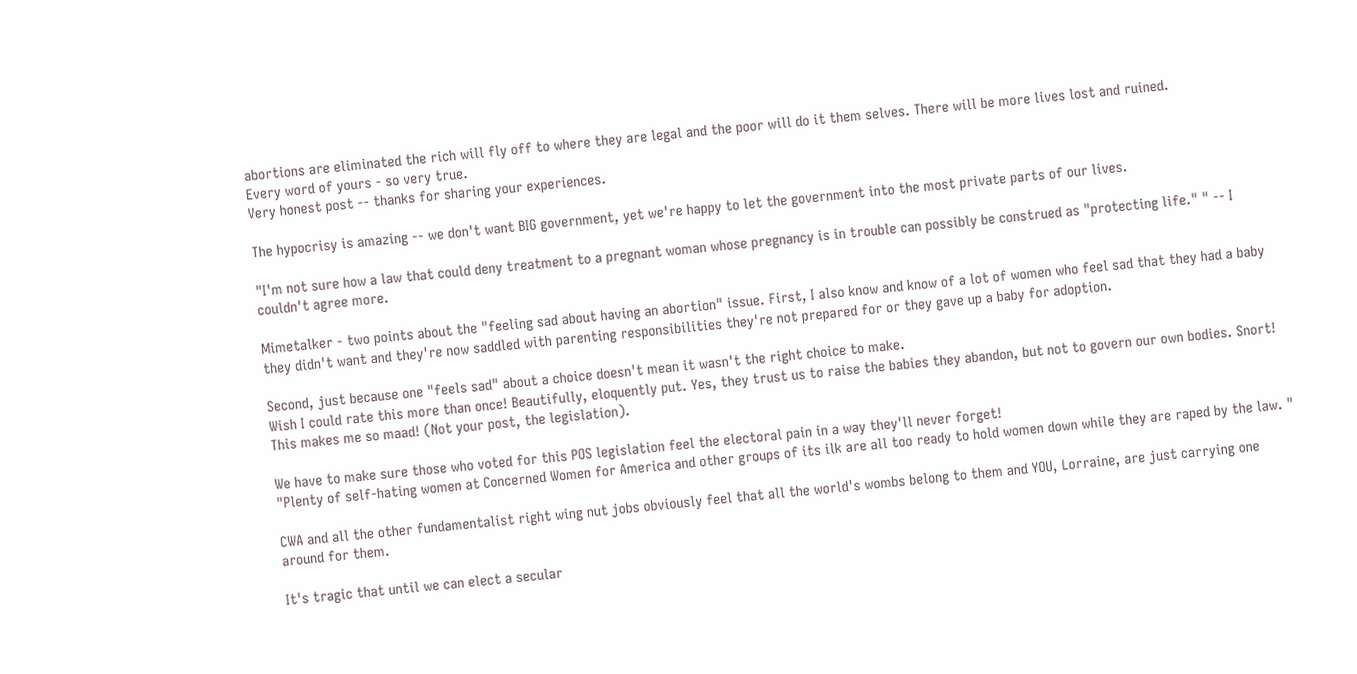abortions are eliminated the rich will fly off to where they are legal and the poor will do it them selves. There will be more lives lost and ruined.
Every word of yours - so very true.
Very honest post -- thanks for sharing your experiences.

The hypocrisy is amazing -- we don't want BIG government, yet we're happy to let the government into the most private parts of our lives.

"I'm not sure how a law that could deny treatment to a pregnant woman whose pregnancy is in trouble can possibly be construed as "protecting life." " -- I couldn't agree more.

Mimetalker - two points about the "feeling sad about having an abortion" issue. First, I also know and know of a lot of women who feel sad that they had a baby they didn't want and they're now saddled with parenting responsibilities they're not prepared for or they gave up a baby for adoption.

Second, just because one "feels sad" about a choice doesn't mean it wasn't the right choice to make.
Wish I could rate this more than once! Beautifully, eloquently put. Yes, they trust us to raise the babies they abandon, but not to govern our own bodies. Snort!
This makes me so maad! (Not your post, the legislation).

We have to make sure those who voted for this POS legislation feel the electoral pain in a way they'll never forget!
"Plenty of self-hating women at Concerned Women for America and other groups of its ilk are all too ready to hold women down while they are raped by the law. "

CWA and all the other fundamentalist right wing nut jobs obviously feel that all the world's wombs belong to them and YOU, Lorraine, are just carrying one around for them.

It's tragic that until we can elect a secular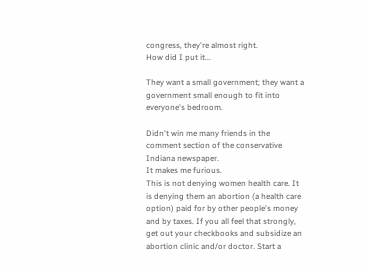congress, they're almost right.
How did I put it...

They want a small government; they want a government small enough to fit into everyone's bedroom.

Didn't win me many friends in the comment section of the conservative Indiana newspaper.
It makes me furious.
This is not denying women health care. It is denying them an abortion (a health care option) paid for by other people's money and by taxes. If you all feel that strongly, get out your checkbooks and subsidize an abortion clinic and/or doctor. Start a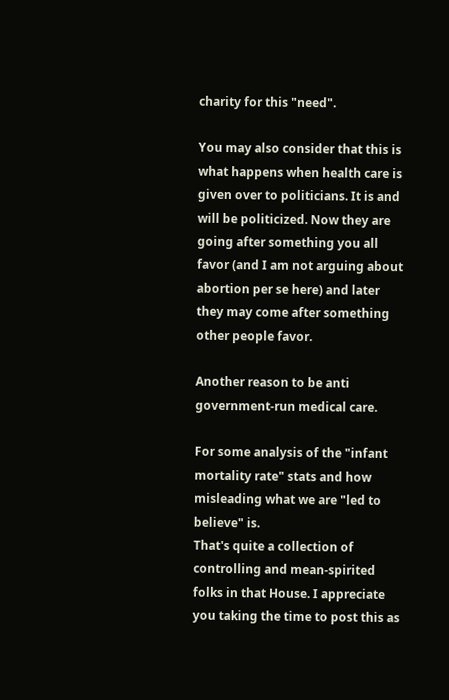charity for this "need".

You may also consider that this is what happens when health care is given over to politicians. It is and will be politicized. Now they are going after something you all favor (and I am not arguing about abortion per se here) and later they may come after something other people favor.

Another reason to be anti government-run medical care.

For some analysis of the "infant mortality rate" stats and how misleading what we are "led to believe" is.
That's quite a collection of controlling and mean-spirited folks in that House. I appreciate you taking the time to post this as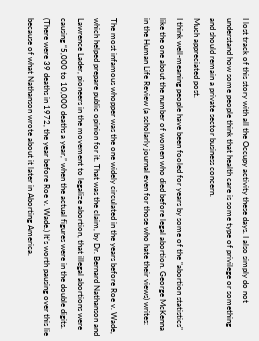I lost track of this story with all the Occupy activity these days. I also simply do not understand how some people think that health care is some type of privilege or something and should remain a private sector business concern.
Much appreciated post.
I think well-meaning people have been fooled for years by some of the "abortion statistics" like the one about the number of women who died before legal abortion. George McKenna in the Human Life Review (a scholarly journal even for those who hate their views) writes:

The most infamous whopper was the one widely circulated in the years before Roe v. Wade, which helped prepare public opinion for it. That was the claim, by Dr. Bernard Nathanson and Lawrence Lader, pioneers in the movement to legalize abortion, that illegal abortions were causing “5,000 to 10,000 deaths a year,” when the actual figures were in the double digits. (There were 39 deaths in 1972, the year before Roe v. Wade.) It’s worth pausing over this lie because of what Nathanson wrote about it later in Aborting America.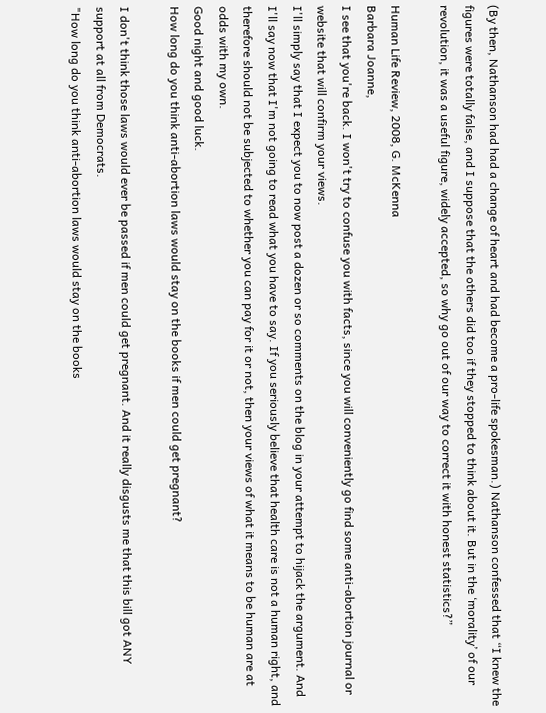(By then, Nathanson had had a change of heart and had become a pro-life spokesman.) Nathanson confessed that “I knew the figures were totally false, and I suppose that the others did too if they stopped to think about it. But in the ‘morality’ of our revolution, it was a useful figure, widely accepted, so why go out of our way to correct it with honest statistics?”

Human Life Review, 2008, G. McKenna
Barbara Joanne,
I see that you're back. I won't try to confuse you with facts, since you will conveniently go find some anti-abortion journal or website that will confirm your views.
I'll simply say that I expect you to now post a dozen or so comments on the blog in your attempt to hijack the argument. And I'll say now that I'm not going to read what you have to say. If you seriously believe that health care is not a human right, and therefore should not be subjected to whether you can pay for it or not, then your views of what it means to be human are at odds with my own.
Good night and good luck.
How long do you think anti-abortion laws would stay on the books if men could get pregnant?

I don't think those laws would ever be passed if men could get pregnant. And it really disgusts me that this bill got ANY support at all from Democrats.
"How long do you think anti-abortion laws would stay on the books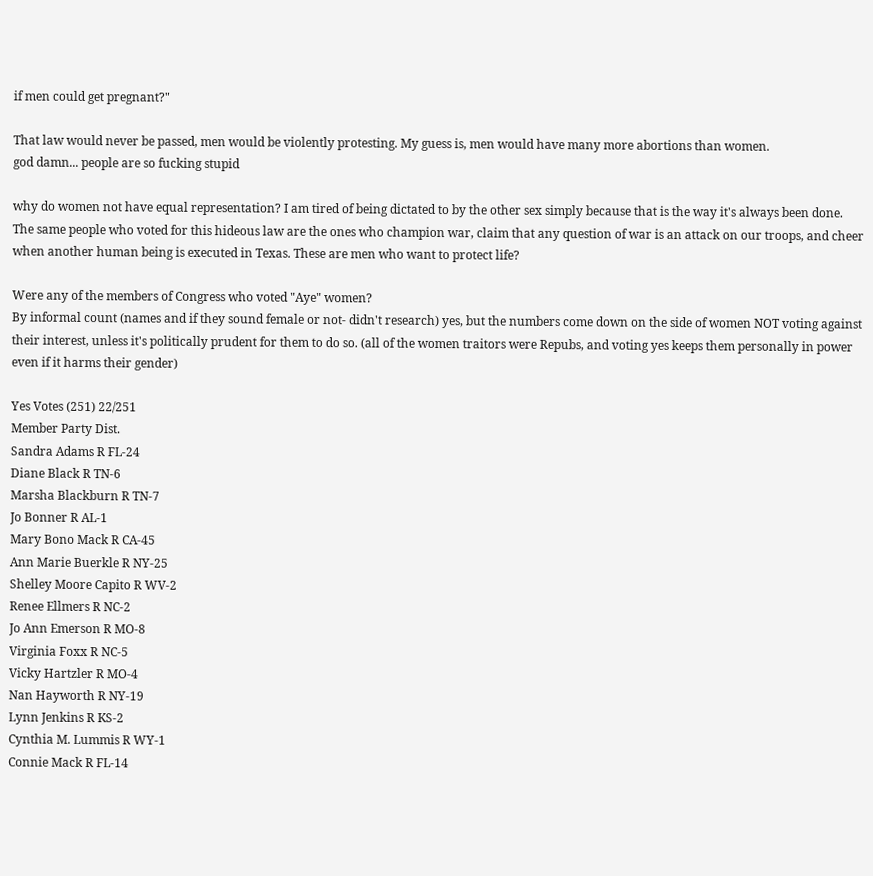if men could get pregnant?"

That law would never be passed, men would be violently protesting. My guess is, men would have many more abortions than women.
god damn... people are so fucking stupid

why do women not have equal representation? I am tired of being dictated to by the other sex simply because that is the way it's always been done.
The same people who voted for this hideous law are the ones who champion war, claim that any question of war is an attack on our troops, and cheer when another human being is executed in Texas. These are men who want to protect life?

Were any of the members of Congress who voted "Aye" women?
By informal count (names and if they sound female or not- didn't research) yes, but the numbers come down on the side of women NOT voting against their interest, unless it's politically prudent for them to do so. (all of the women traitors were Repubs, and voting yes keeps them personally in power even if it harms their gender)

Yes Votes (251) 22/251
Member Party Dist.
Sandra Adams R FL-24
Diane Black R TN-6
Marsha Blackburn R TN-7
Jo Bonner R AL-1
Mary Bono Mack R CA-45
Ann Marie Buerkle R NY-25
Shelley Moore Capito R WV-2
Renee Ellmers R NC-2
Jo Ann Emerson R MO-8
Virginia Foxx R NC-5
Vicky Hartzler R MO-4
Nan Hayworth R NY-19
Lynn Jenkins R KS-2
Cynthia M. Lummis R WY-1
Connie Mack R FL-14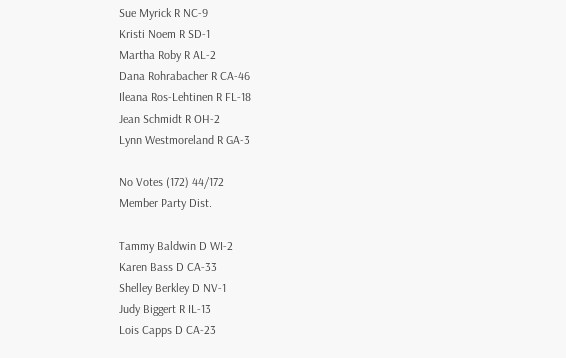Sue Myrick R NC-9
Kristi Noem R SD-1
Martha Roby R AL-2
Dana Rohrabacher R CA-46
Ileana Ros-Lehtinen R FL-18
Jean Schmidt R OH-2
Lynn Westmoreland R GA-3

No Votes (172) 44/172
Member Party Dist.

Tammy Baldwin D WI-2
Karen Bass D CA-33
Shelley Berkley D NV-1
Judy Biggert R IL-13
Lois Capps D CA-23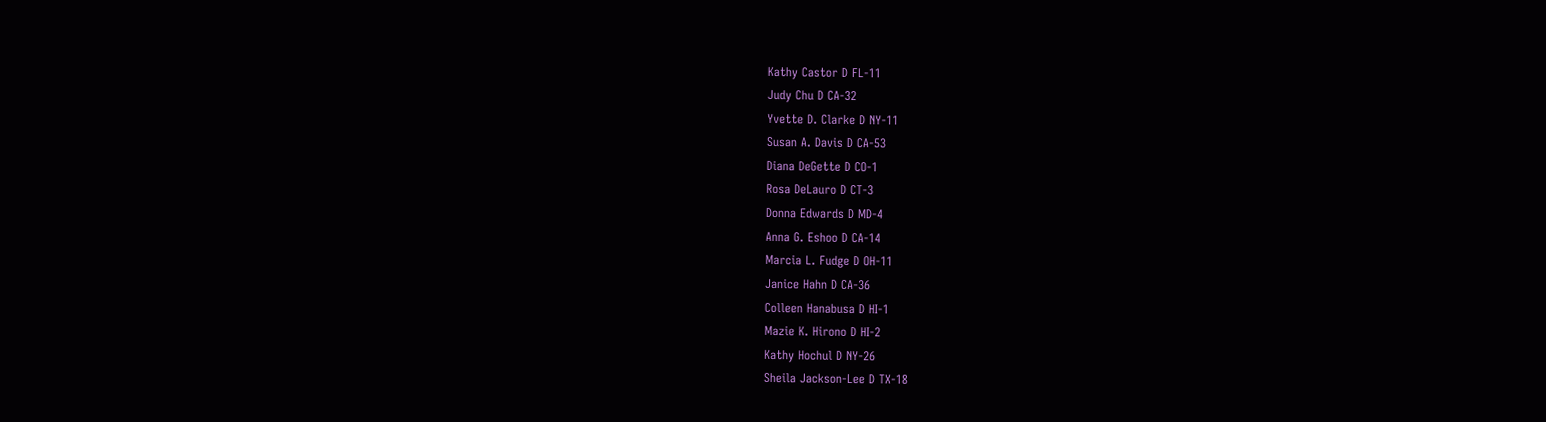Kathy Castor D FL-11
Judy Chu D CA-32
Yvette D. Clarke D NY-11
Susan A. Davis D CA-53
Diana DeGette D CO-1
Rosa DeLauro D CT-3
Donna Edwards D MD-4
Anna G. Eshoo D CA-14
Marcia L. Fudge D OH-11
Janice Hahn D CA-36
Colleen Hanabusa D HI-1
Mazie K. Hirono D HI-2
Kathy Hochul D NY-26
Sheila Jackson-Lee D TX-18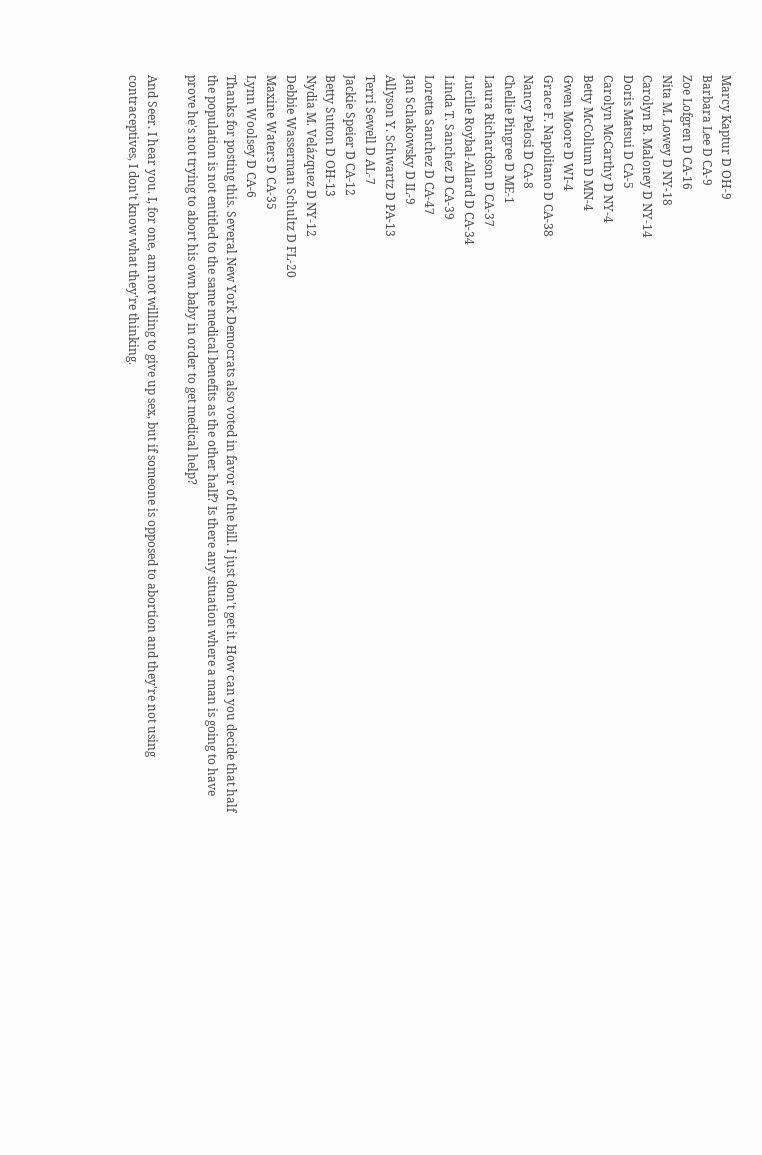Marcy Kaptur D OH-9
Barbara Lee D CA-9
Zoe Lofgren D CA-16
Nita M. Lowey D NY-18
Carolyn B. Maloney D NY-14
Doris Matsui D CA-5
Carolyn McCarthy D NY-4
Betty McCollum D MN-4
Gwen Moore D WI-4
Grace F. Napolitano D CA-38
Nancy Pelosi D CA-8
Chellie Pingree D ME-1
Laura Richardson D CA-37
Lucille Roybal-Allard D CA-34
Linda T. Sanchez D CA-39
Loretta Sanchez D CA-47
Jan Schakowsky D IL-9
Allyson Y. Schwartz D PA-13
Terri Sewell D AL-7
Jackie Speier D CA-12
Betty Sutton D OH-13
Nydia M. Velázquez D NY-12
Debbie Wasserman Schultz D FL-20
Maxine Waters D CA-35
Lynn Woolsey D CA-6
Thanks for posting this. Several New York Democrats also voted in favor of the bill. I just don't get it. How can you decide that half the population is not entitled to the same medical benefits as the other half? Is there any situation where a man is going to have prove he's not trying to abort his own baby in order to get medical help?

And Seer. I hear you. I, for one, am not willing to give up sex, but if someone is opposed to abortion and they're not using contraceptives, I don't know what they're thinking.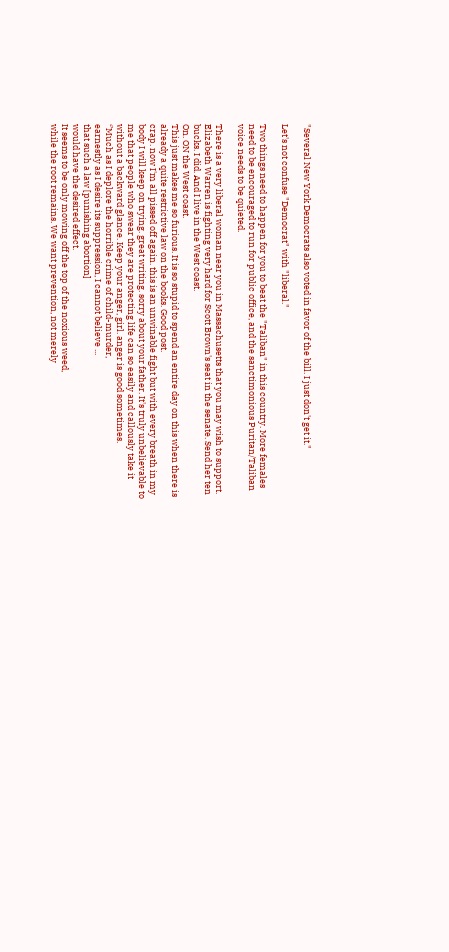"Several New York Democrats also voted in favor of the bill. I just don't get it."

Let's not confuse "Democrat" with "liberal."

Two things need to happen for you to beat the "Taliban" in this country. More females need to be encouraged to run for public office, and the sanctimonious Puritan/Taliban voice needs to be quieted.

There is a very liberal woman near you in Massachusetts that you may wish to support. Elizabeth Warren is fighting very hard for Scott Brown's seat in the senate. Send her ten bucks. I did. And I live in the West coast.
On. ON the West coast.
This just makes me so furious. It is so stupid to spend an entire day on this when there is already a quite restrictive law on the books. Good post.
crap. now I'm all pissed off again. this is an unwinable fight but with every breath in my body I will keep on trying. great writing. sorry about your father. It's truly unbelievable to me that people who swear they are protecting life can so easily and callously take it without a backward glance. Keep your anger, girl. anger is good sometimes.
‘’Much as I deplore the horrible crime of child-murder,
earnestly as I desire its suppression, I cannot believe ...
that such a law [punishing abortion]
would have the desired effect.
It seems to be only mowing off the top of the noxious weed,
while the root remains. We want prevention, not merely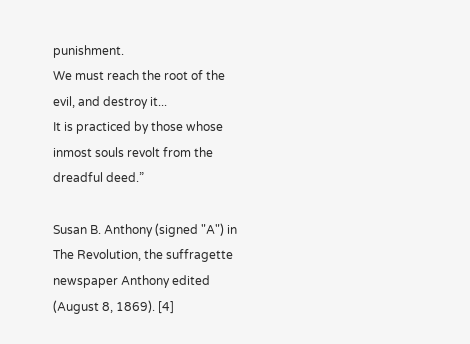punishment.
We must reach the root of the evil, and destroy it...
It is practiced by those whose inmost souls revolt from the dreadful deed.”

Susan B. Anthony (signed "A") in The Revolution, the suffragette newspaper Anthony edited (August 8, 1869). [4]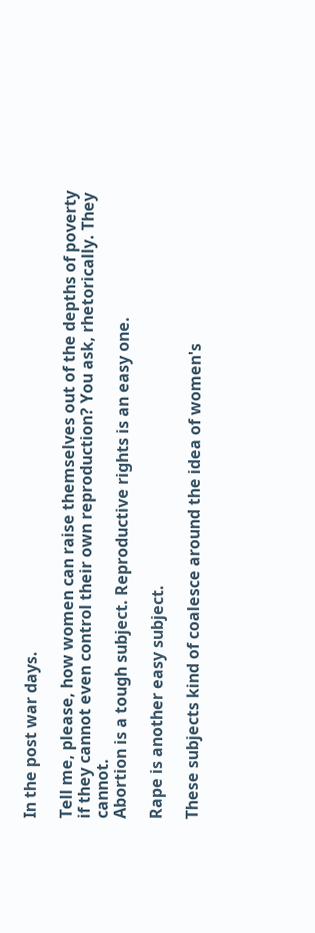In the post war days.

Tell me, please, how women can raise themselves out of the depths of poverty if they cannot even control their own reproduction? You ask, rhetorically. They cannot.
Abortion is a tough subject. Reproductive rights is an easy one.

Rape is another easy subject.

These subjects kind of coalesce around the idea of women's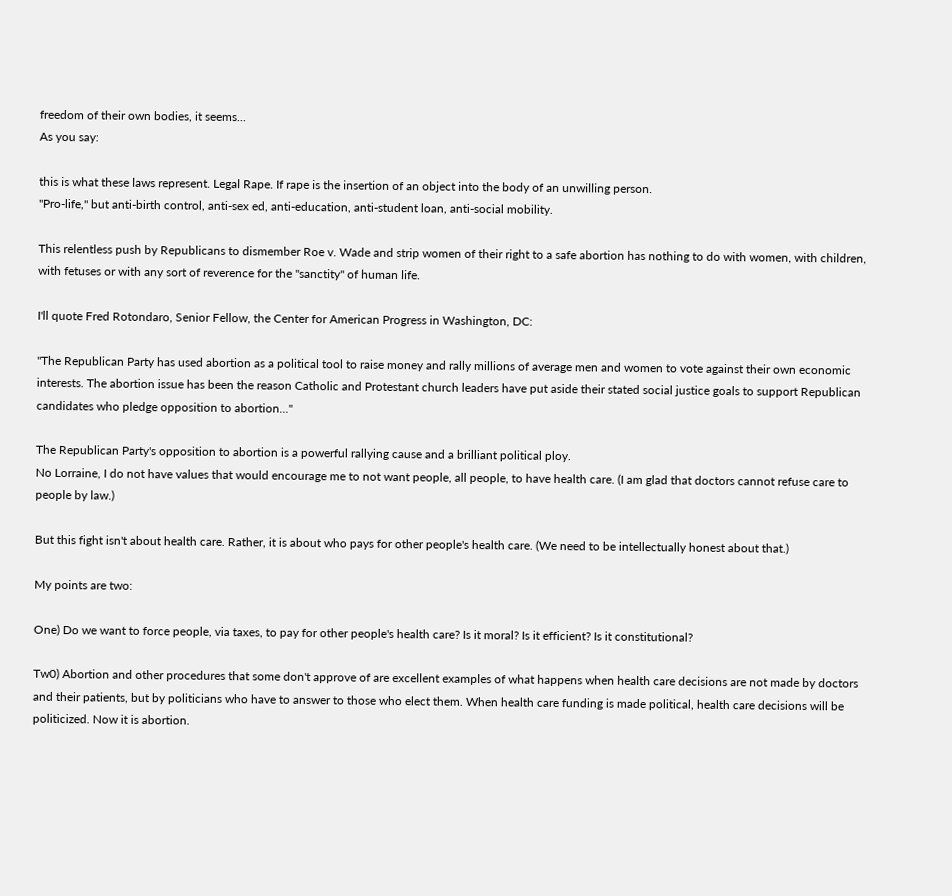freedom of their own bodies, it seems...
As you say:

this is what these laws represent. Legal Rape. If rape is the insertion of an object into the body of an unwilling person.
"Pro-life," but anti-birth control, anti-sex ed, anti-education, anti-student loan, anti-social mobility.

This relentless push by Republicans to dismember Roe v. Wade and strip women of their right to a safe abortion has nothing to do with women, with children, with fetuses or with any sort of reverence for the "sanctity" of human life.

I'll quote Fred Rotondaro, Senior Fellow, the Center for American Progress in Washington, DC:

"The Republican Party has used abortion as a political tool to raise money and rally millions of average men and women to vote against their own economic interests. The abortion issue has been the reason Catholic and Protestant church leaders have put aside their stated social justice goals to support Republican candidates who pledge opposition to abortion..."

The Republican Party's opposition to abortion is a powerful rallying cause and a brilliant political ploy.
No Lorraine, I do not have values that would encourage me to not want people, all people, to have health care. (I am glad that doctors cannot refuse care to people by law.)

But this fight isn't about health care. Rather, it is about who pays for other people's health care. (We need to be intellectually honest about that.)

My points are two:

One) Do we want to force people, via taxes, to pay for other people's health care? Is it moral? Is it efficient? Is it constitutional?

Tw0) Abortion and other procedures that some don't approve of are excellent examples of what happens when health care decisions are not made by doctors and their patients, but by politicians who have to answer to those who elect them. When health care funding is made political, health care decisions will be politicized. Now it is abortion.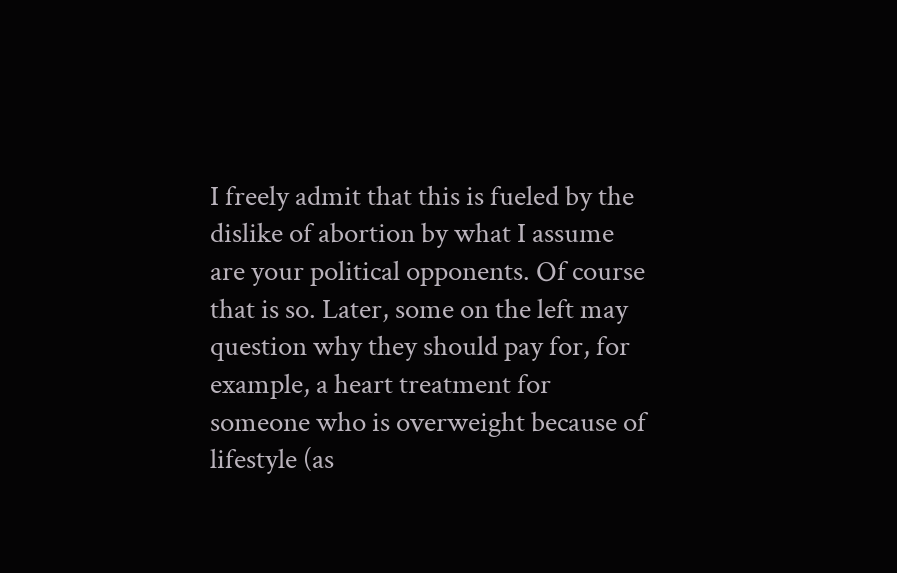I freely admit that this is fueled by the dislike of abortion by what I assume are your political opponents. Of course that is so. Later, some on the left may question why they should pay for, for example, a heart treatment for someone who is overweight because of lifestyle (as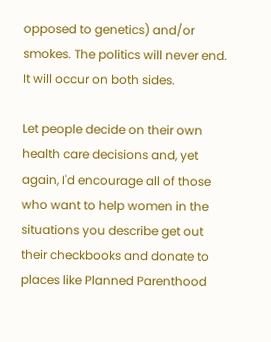opposed to genetics) and/or smokes. The politics will never end. It will occur on both sides.

Let people decide on their own health care decisions and, yet again, I'd encourage all of those who want to help women in the situations you describe get out their checkbooks and donate to places like Planned Parenthood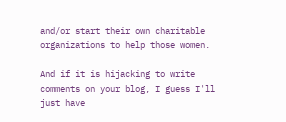and/or start their own charitable organizations to help those women.

And if it is hijacking to write comments on your blog, I guess I'll just have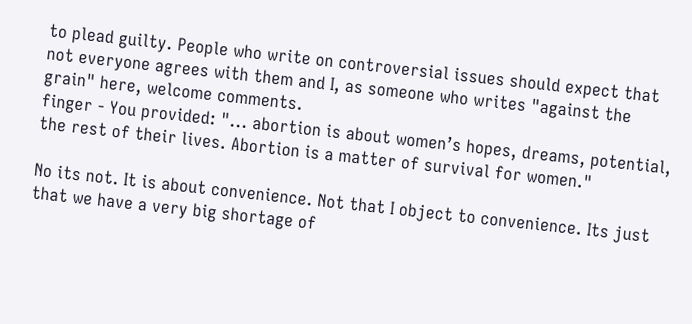to plead guilty. People who write on controversial issues should expect that not everyone agrees with them and I, as someone who writes "against the grain" here, welcome comments.
finger - You provided: "... abortion is about women’s hopes, dreams, potential, the rest of their lives. Abortion is a matter of survival for women."

No its not. It is about convenience. Not that I object to convenience. Its just that we have a very big shortage of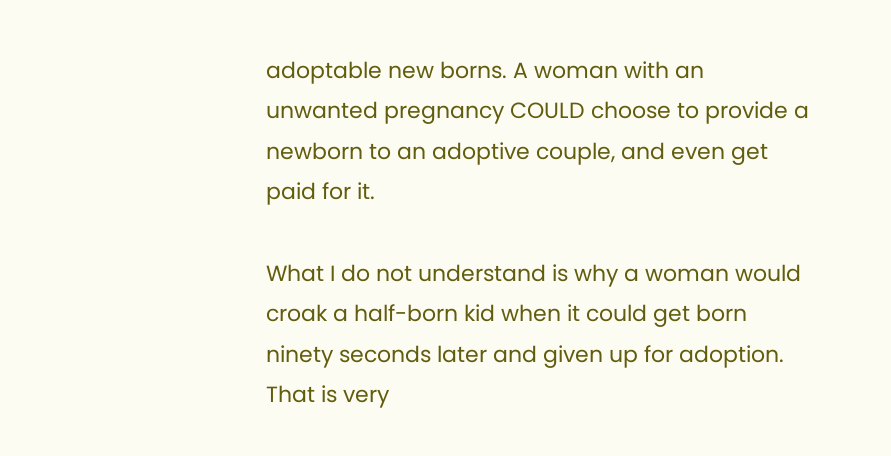adoptable new borns. A woman with an unwanted pregnancy COULD choose to provide a newborn to an adoptive couple, and even get paid for it.

What I do not understand is why a woman would croak a half-born kid when it could get born ninety seconds later and given up for adoption. That is very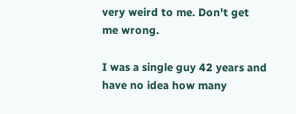very weird to me. Don't get me wrong.

I was a single guy 42 years and have no idea how many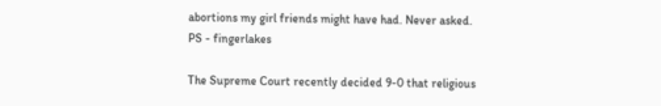abortions my girl friends might have had. Never asked.
PS - fingerlakes

The Supreme Court recently decided 9-0 that religious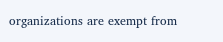organizations are exempt from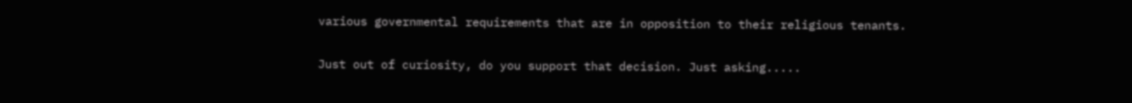various governmental requirements that are in opposition to their religious tenants.

Just out of curiosity, do you support that decision. Just asking.....